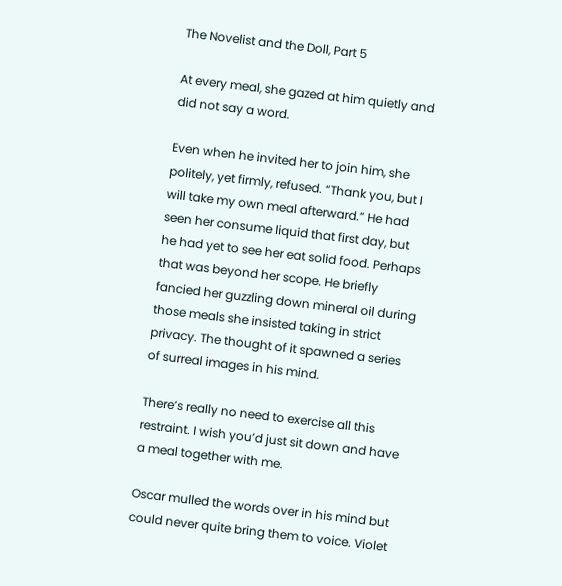The Novelist and the Doll, Part 5

At every meal, she gazed at him quietly and did not say a word.

Even when he invited her to join him, she politely, yet firmly, refused. “Thank you, but I will take my own meal afterward.” He had seen her consume liquid that first day, but he had yet to see her eat solid food. Perhaps that was beyond her scope. He briefly fancied her guzzling down mineral oil during those meals she insisted taking in strict privacy. The thought of it spawned a series of surreal images in his mind.

There’s really no need to exercise all this restraint. I wish you’d just sit down and have a meal together with me.

Oscar mulled the words over in his mind but could never quite bring them to voice. Violet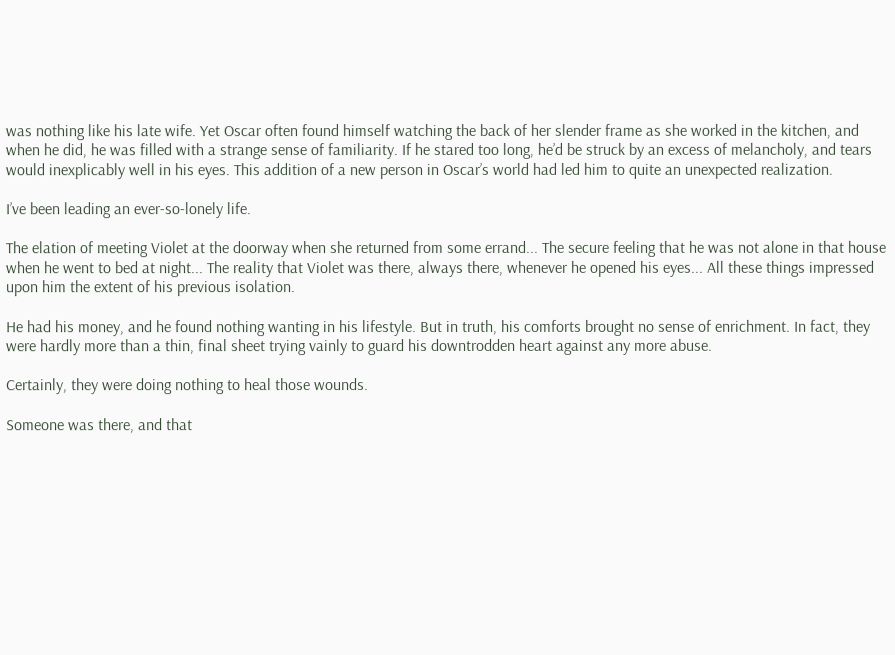was nothing like his late wife. Yet Oscar often found himself watching the back of her slender frame as she worked in the kitchen, and when he did, he was filled with a strange sense of familiarity. If he stared too long, he’d be struck by an excess of melancholy, and tears would inexplicably well in his eyes. This addition of a new person in Oscar’s world had led him to quite an unexpected realization.

I’ve been leading an ever-so-lonely life.

The elation of meeting Violet at the doorway when she returned from some errand... The secure feeling that he was not alone in that house when he went to bed at night... The reality that Violet was there, always there, whenever he opened his eyes... All these things impressed upon him the extent of his previous isolation.

He had his money, and he found nothing wanting in his lifestyle. But in truth, his comforts brought no sense of enrichment. In fact, they were hardly more than a thin, final sheet trying vainly to guard his downtrodden heart against any more abuse.

Certainly, they were doing nothing to heal those wounds.

Someone was there, and that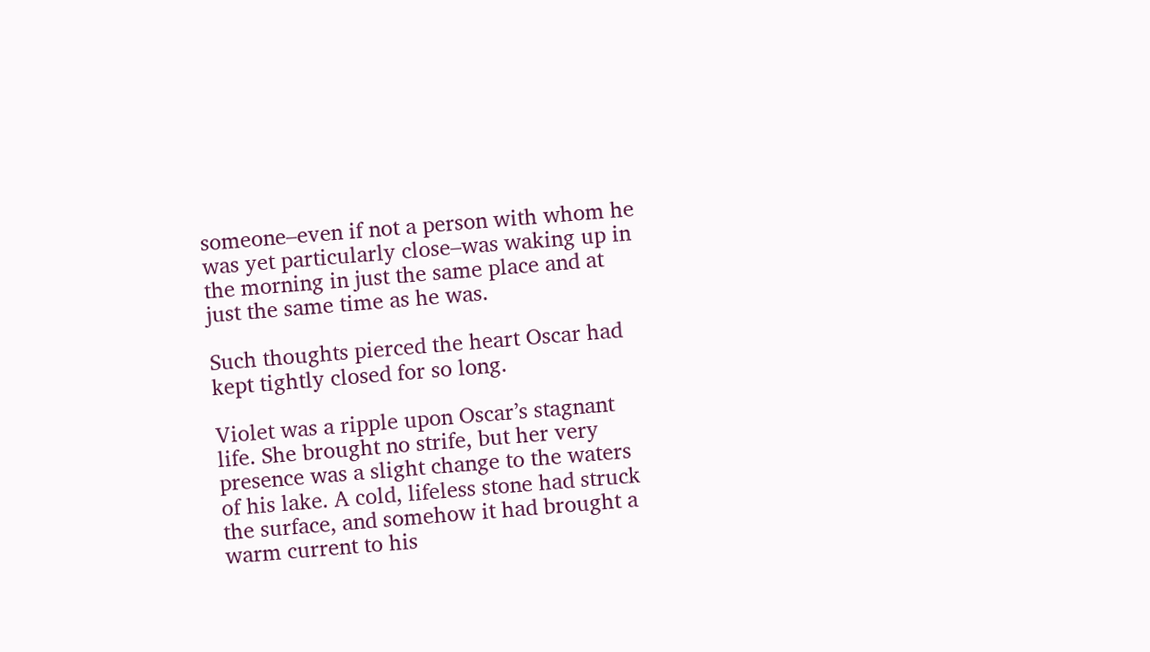someone–even if not a person with whom he was yet particularly close–was waking up in the morning in just the same place and at just the same time as he was.

Such thoughts pierced the heart Oscar had kept tightly closed for so long.

Violet was a ripple upon Oscar’s stagnant life. She brought no strife, but her very presence was a slight change to the waters of his lake. A cold, lifeless stone had struck the surface, and somehow it had brought a warm current to his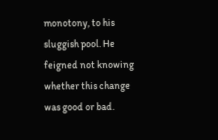monotony, to his sluggish pool. He feigned not knowing whether this change was good or bad.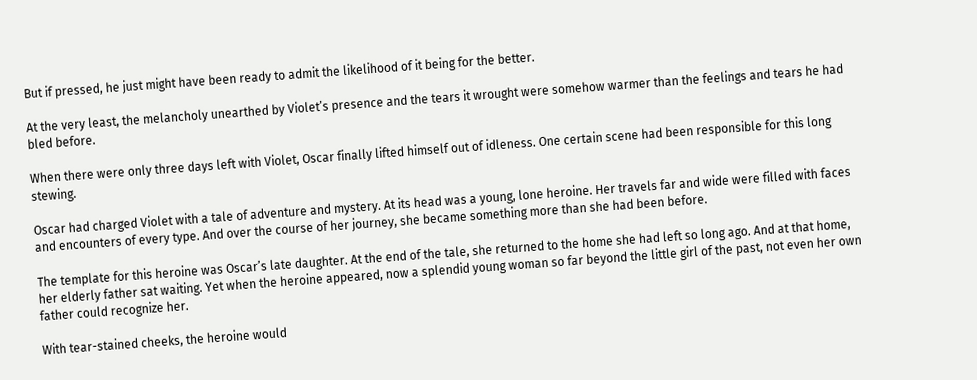But if pressed, he just might have been ready to admit the likelihood of it being for the better.

At the very least, the melancholy unearthed by Violet’s presence and the tears it wrought were somehow warmer than the feelings and tears he had bled before.

When there were only three days left with Violet, Oscar finally lifted himself out of idleness. One certain scene had been responsible for this long stewing.

Oscar had charged Violet with a tale of adventure and mystery. At its head was a young, lone heroine. Her travels far and wide were filled with faces and encounters of every type. And over the course of her journey, she became something more than she had been before.

The template for this heroine was Oscar’s late daughter. At the end of the tale, she returned to the home she had left so long ago. And at that home, her elderly father sat waiting. Yet when the heroine appeared, now a splendid young woman so far beyond the little girl of the past, not even her own father could recognize her.

With tear-stained cheeks, the heroine would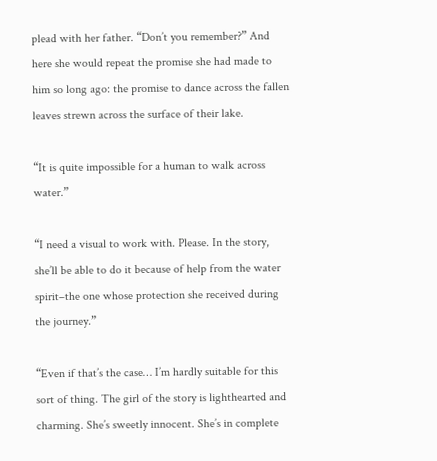plead with her father. “Don’t you remember?” And here she would repeat the promise she had made to him so long ago: the promise to dance across the fallen leaves strewn across the surface of their lake.

“It is quite impossible for a human to walk across water.”

“I need a visual to work with. Please. In the story, she’ll be able to do it because of help from the water spirit–the one whose protection she received during the journey.”

“Even if that’s the case… I’m hardly suitable for this sort of thing. The girl of the story is lighthearted and charming. She’s sweetly innocent. She’s in complete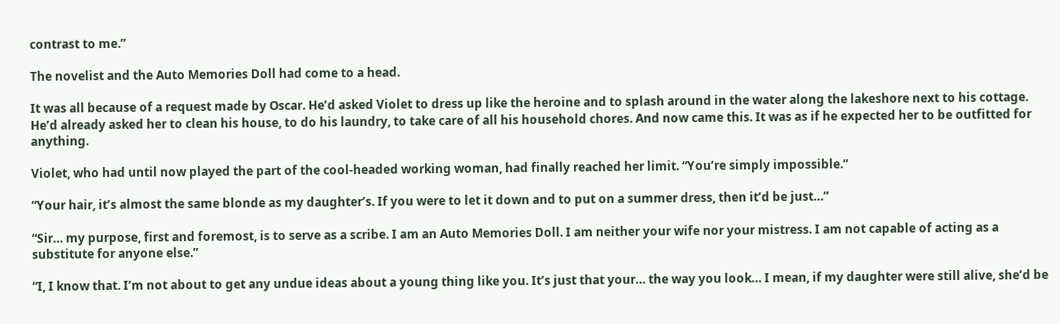contrast to me.”

The novelist and the Auto Memories Doll had come to a head.

It was all because of a request made by Oscar. He’d asked Violet to dress up like the heroine and to splash around in the water along the lakeshore next to his cottage. He’d already asked her to clean his house, to do his laundry, to take care of all his household chores. And now came this. It was as if he expected her to be outfitted for anything.

Violet, who had until now played the part of the cool-headed working woman, had finally reached her limit. “You’re simply impossible.”

“Your hair, it’s almost the same blonde as my daughter’s. If you were to let it down and to put on a summer dress, then it’d be just…”

“Sir… my purpose, first and foremost, is to serve as a scribe. I am an Auto Memories Doll. I am neither your wife nor your mistress. I am not capable of acting as a substitute for anyone else.”

“I, I know that. I’m not about to get any undue ideas about a young thing like you. It’s just that your… the way you look… I mean, if my daughter were still alive, she’d be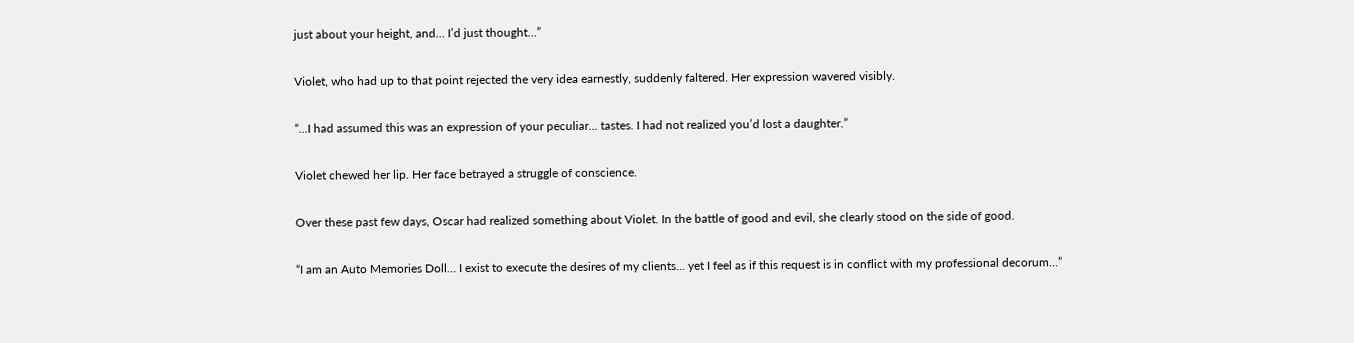just about your height, and… I’d just thought…”

Violet, who had up to that point rejected the very idea earnestly, suddenly faltered. Her expression wavered visibly.

“...I had assumed this was an expression of your peculiar… tastes. I had not realized you’d lost a daughter.”

Violet chewed her lip. Her face betrayed a struggle of conscience.

Over these past few days, Oscar had realized something about Violet. In the battle of good and evil, she clearly stood on the side of good.

“I am an Auto Memories Doll… I exist to execute the desires of my clients… yet I feel as if this request is in conflict with my professional decorum…”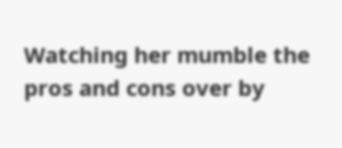Watching her mumble the pros and cons over by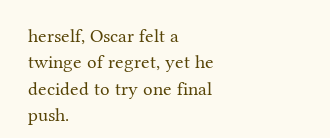herself, Oscar felt a twinge of regret, yet he decided to try one final push.